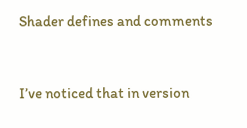Shader defines and comments


I’ve noticed that in version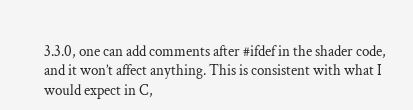3.3.0, one can add comments after #ifdef in the shader code, and it won’t affect anything. This is consistent with what I would expect in C,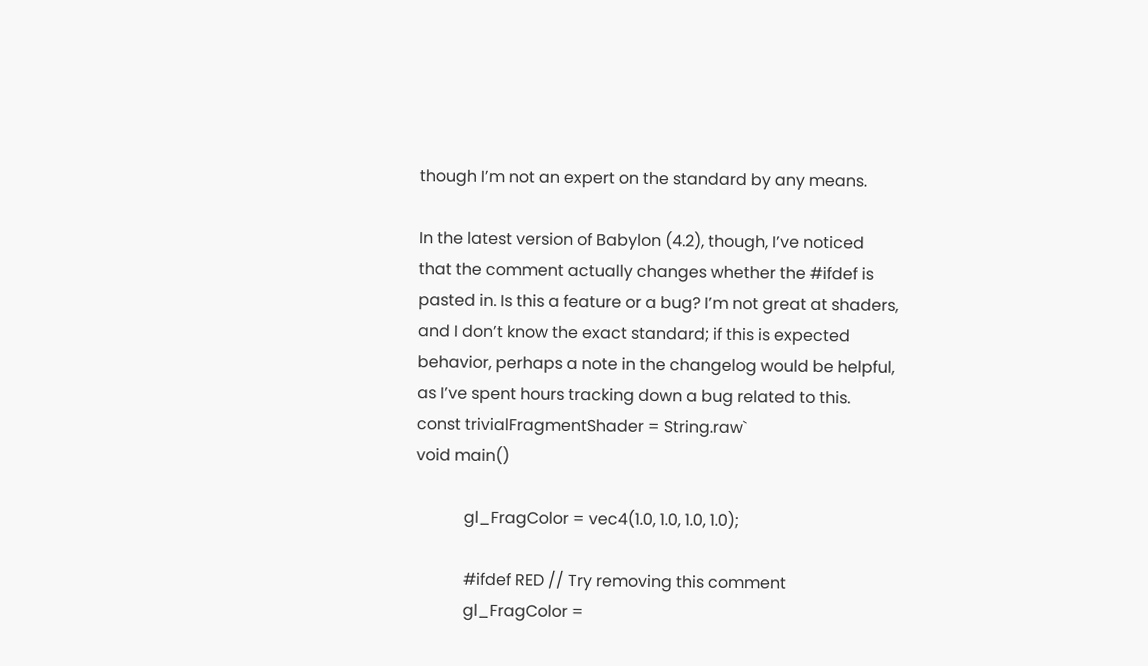though I’m not an expert on the standard by any means.

In the latest version of Babylon (4.2), though, I’ve noticed that the comment actually changes whether the #ifdef is pasted in. Is this a feature or a bug? I’m not great at shaders, and I don’t know the exact standard; if this is expected behavior, perhaps a note in the changelog would be helpful, as I’ve spent hours tracking down a bug related to this.
const trivialFragmentShader = String.raw`
void main()

            gl_FragColor = vec4(1.0, 1.0, 1.0, 1.0);

            #ifdef RED // Try removing this comment
            gl_FragColor =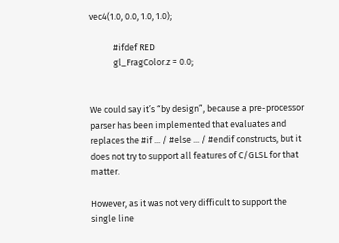vec4(1.0, 0.0, 1.0, 1.0);

            #ifdef RED
            gl_FragColor.z = 0.0;


We could say it’s “by design”, because a pre-processor parser has been implemented that evaluates and replaces the #if ... / #else ... / #endif constructs, but it does not try to support all features of C/GLSL for that matter.

However, as it was not very difficult to support the single line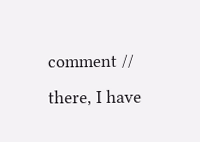comment // there, I have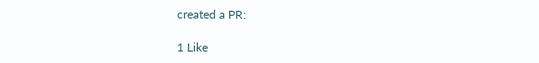created a PR:

1 Like